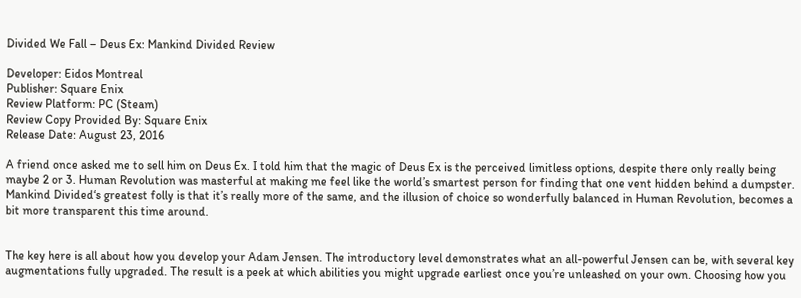Divided We Fall – Deus Ex: Mankind Divided Review

Developer: Eidos Montreal
Publisher: Square Enix
Review Platform: PC (Steam)
Review Copy Provided By: Square Enix
Release Date: August 23, 2016

A friend once asked me to sell him on Deus Ex. I told him that the magic of Deus Ex is the perceived limitless options, despite there only really being maybe 2 or 3. Human Revolution was masterful at making me feel like the world’s smartest person for finding that one vent hidden behind a dumpster. Mankind Divided‘s greatest folly is that it’s really more of the same, and the illusion of choice so wonderfully balanced in Human Revolution, becomes a bit more transparent this time around.


The key here is all about how you develop your Adam Jensen. The introductory level demonstrates what an all-powerful Jensen can be, with several key augmentations fully upgraded. The result is a peek at which abilities you might upgrade earliest once you’re unleashed on your own. Choosing how you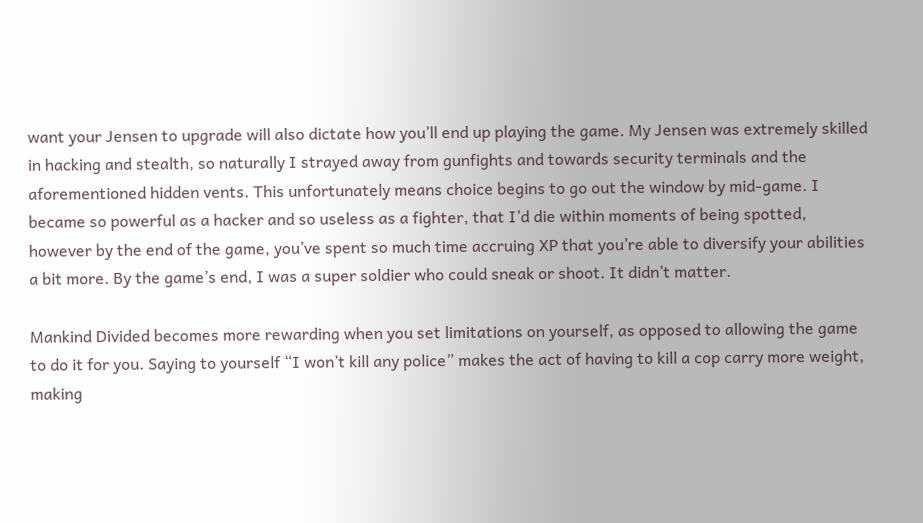want your Jensen to upgrade will also dictate how you’ll end up playing the game. My Jensen was extremely skilled in hacking and stealth, so naturally I strayed away from gunfights and towards security terminals and the aforementioned hidden vents. This unfortunately means choice begins to go out the window by mid-game. I became so powerful as a hacker and so useless as a fighter, that I’d die within moments of being spotted, however by the end of the game, you’ve spent so much time accruing XP that you’re able to diversify your abilities a bit more. By the game’s end, I was a super soldier who could sneak or shoot. It didn’t matter.

Mankind Divided becomes more rewarding when you set limitations on yourself, as opposed to allowing the game to do it for you. Saying to yourself “I won’t kill any police” makes the act of having to kill a cop carry more weight, making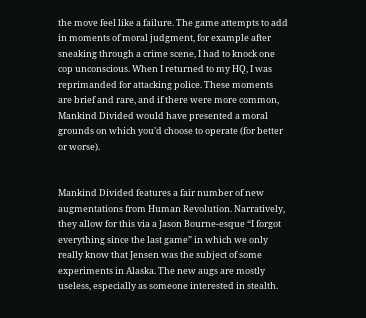the move feel like a failure. The game attempts to add in moments of moral judgment, for example after sneaking through a crime scene, I had to knock one cop unconscious. When I returned to my HQ, I was reprimanded for attacking police. These moments are brief and rare, and if there were more common, Mankind Divided would have presented a moral grounds on which you’d choose to operate (for better or worse).


Mankind Divided features a fair number of new augmentations from Human Revolution. Narratively, they allow for this via a Jason Bourne-esque “I forgot everything since the last game” in which we only really know that Jensen was the subject of some experiments in Alaska. The new augs are mostly useless, especially as someone interested in stealth.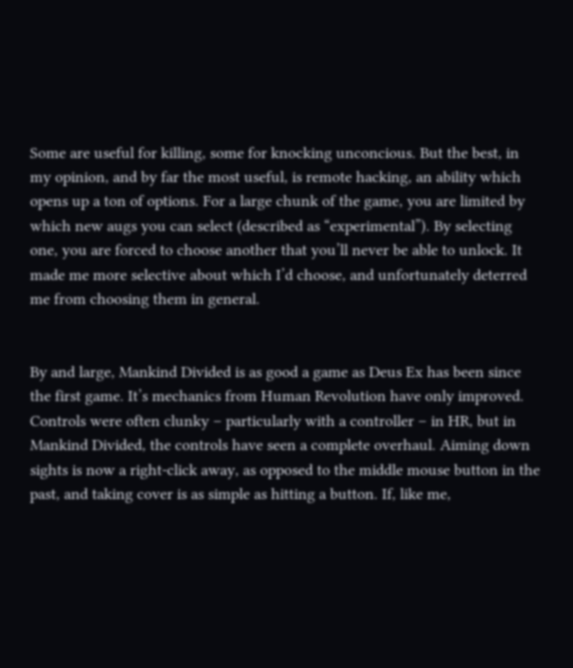Some are useful for killing, some for knocking unconcious. But the best, in my opinion, and by far the most useful, is remote hacking, an ability which opens up a ton of options. For a large chunk of the game, you are limited by which new augs you can select (described as “experimental”). By selecting one, you are forced to choose another that you’ll never be able to unlock. It made me more selective about which I’d choose, and unfortunately deterred me from choosing them in general.


By and large, Mankind Divided is as good a game as Deus Ex has been since the first game. It’s mechanics from Human Revolution have only improved. Controls were often clunky – particularly with a controller – in HR, but in Mankind Divided, the controls have seen a complete overhaul. Aiming down sights is now a right-click away, as opposed to the middle mouse button in the past, and taking cover is as simple as hitting a button. If, like me,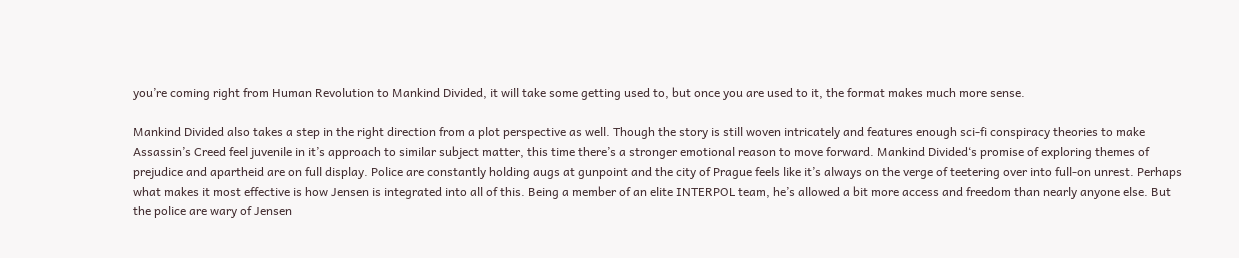you’re coming right from Human Revolution to Mankind Divided, it will take some getting used to, but once you are used to it, the format makes much more sense.

Mankind Divided also takes a step in the right direction from a plot perspective as well. Though the story is still woven intricately and features enough sci-fi conspiracy theories to make Assassin’s Creed feel juvenile in it’s approach to similar subject matter, this time there’s a stronger emotional reason to move forward. Mankind Divided‘s promise of exploring themes of prejudice and apartheid are on full display. Police are constantly holding augs at gunpoint and the city of Prague feels like it’s always on the verge of teetering over into full-on unrest. Perhaps what makes it most effective is how Jensen is integrated into all of this. Being a member of an elite INTERPOL team, he’s allowed a bit more access and freedom than nearly anyone else. But the police are wary of Jensen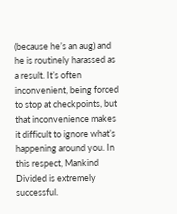(because he’s an aug) and he is routinely harassed as a result. It’s often inconvenient, being forced to stop at checkpoints, but that inconvenience makes it difficult to ignore what’s happening around you. In this respect, Mankind Divided is extremely successful.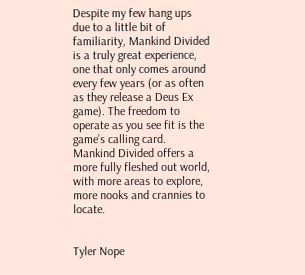Despite my few hang ups due to a little bit of familiarity, Mankind Divided is a truly great experience, one that only comes around every few years (or as often as they release a Deus Ex game). The freedom to operate as you see fit is the game’s calling card. Mankind Divided offers a more fully fleshed out world, with more areas to explore, more nooks and crannies to locate.


Tyler Nope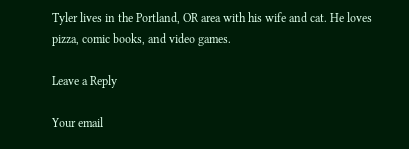Tyler lives in the Portland, OR area with his wife and cat. He loves pizza, comic books, and video games.

Leave a Reply

Your email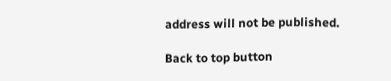address will not be published.

Back to top button